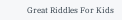Great Riddles For Kids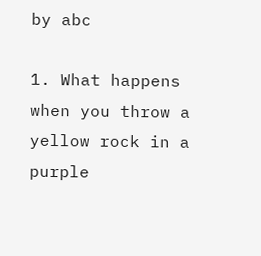by abc

1. What happens when you throw a yellow rock in a purple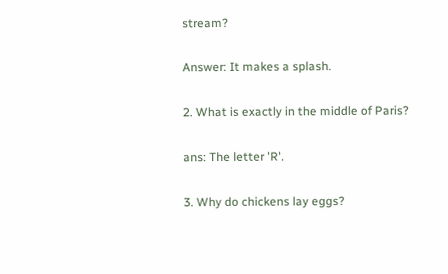stream?

Answer: It makes a splash.

2. What is exactly in the middle of Paris?

ans: The letter 'R'.

3. Why do chickens lay eggs?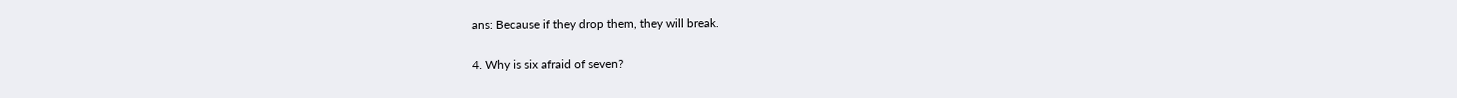ans: Because if they drop them, they will break.

4. Why is six afraid of seven?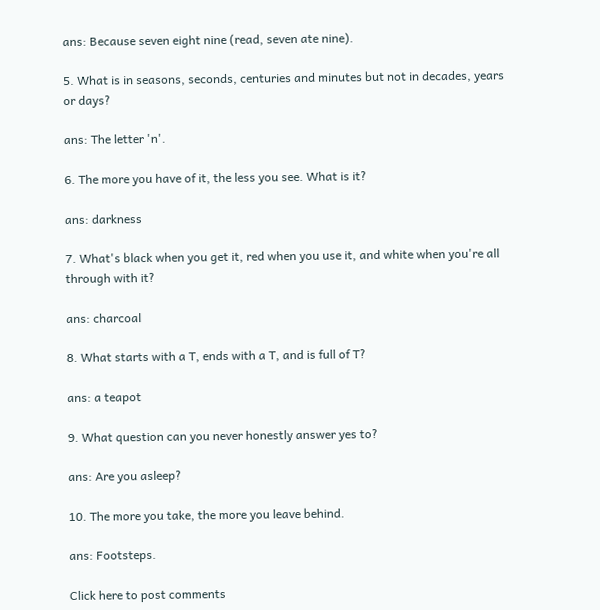ans: Because seven eight nine (read, seven ate nine).

5. What is in seasons, seconds, centuries and minutes but not in decades, years or days?

ans: The letter 'n'.

6. The more you have of it, the less you see. What is it?

ans: darkness

7. What's black when you get it, red when you use it, and white when you're all through with it?

ans: charcoal

8. What starts with a T, ends with a T, and is full of T?

ans: a teapot

9. What question can you never honestly answer yes to?

ans: Are you asleep?

10. The more you take, the more you leave behind.

ans: Footsteps.

Click here to post comments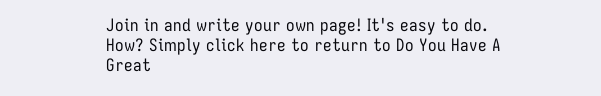Join in and write your own page! It's easy to do. How? Simply click here to return to Do You Have A Great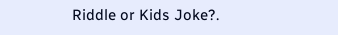Riddle or Kids Joke?.